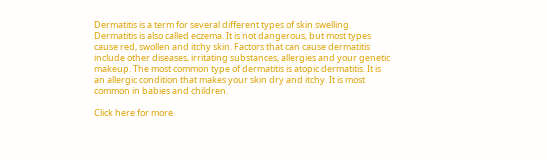Dermatitis is a term for several different types of skin swelling.  Dermatitis is also called eczema. It is not dangerous, but most types cause red, swollen and itchy skin. Factors that can cause dermatitis include other diseases, irritating substances, allergies and your genetic makeup. The most common type of dermatitis is atopic dermatitis. It is an allergic condition that makes your skin dry and itchy. It is most common in babies and children.

Click here for more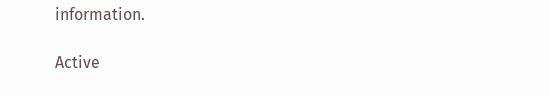information.

Active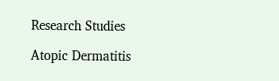Research Studies

Atopic Dermatitis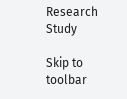Research Study

Skip to toolbar